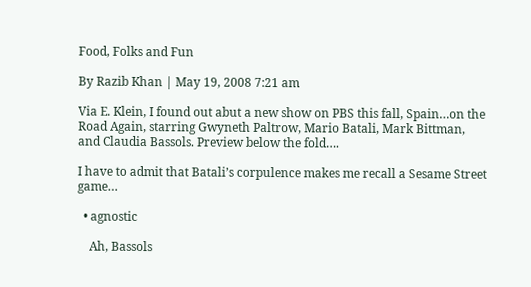Food, Folks and Fun

By Razib Khan | May 19, 2008 7:21 am

Via E. Klein, I found out abut a new show on PBS this fall, Spain…on the Road Again, starring Gwyneth Paltrow, Mario Batali, Mark Bittman, and Claudia Bassols. Preview below the fold….

I have to admit that Batali’s corpulence makes me recall a Sesame Street game…

  • agnostic

    Ah, Bassols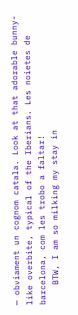— obviament un cognom catala. Look at that adorable bunny-like overbite, typical of the Iberians. Les noietes de barcelona, com les trobo a faltar!
    BTW, I am so milking my stay in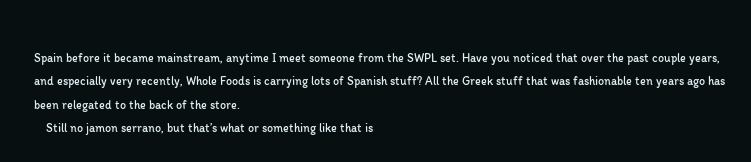Spain before it became mainstream, anytime I meet someone from the SWPL set. Have you noticed that over the past couple years, and especially very recently, Whole Foods is carrying lots of Spanish stuff? All the Greek stuff that was fashionable ten years ago has been relegated to the back of the store.
    Still no jamon serrano, but that’s what or something like that is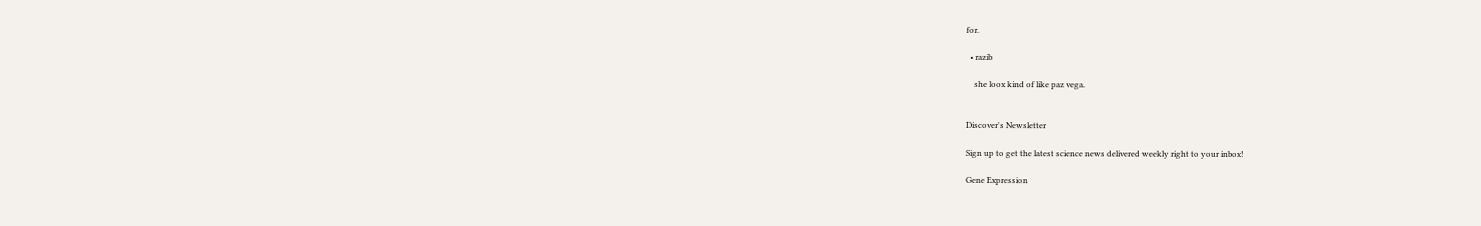for.

  • razib

    she loox kind of like paz vega.


Discover's Newsletter

Sign up to get the latest science news delivered weekly right to your inbox!

Gene Expression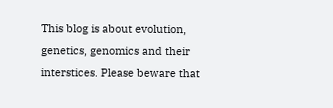This blog is about evolution, genetics, genomics and their interstices. Please beware that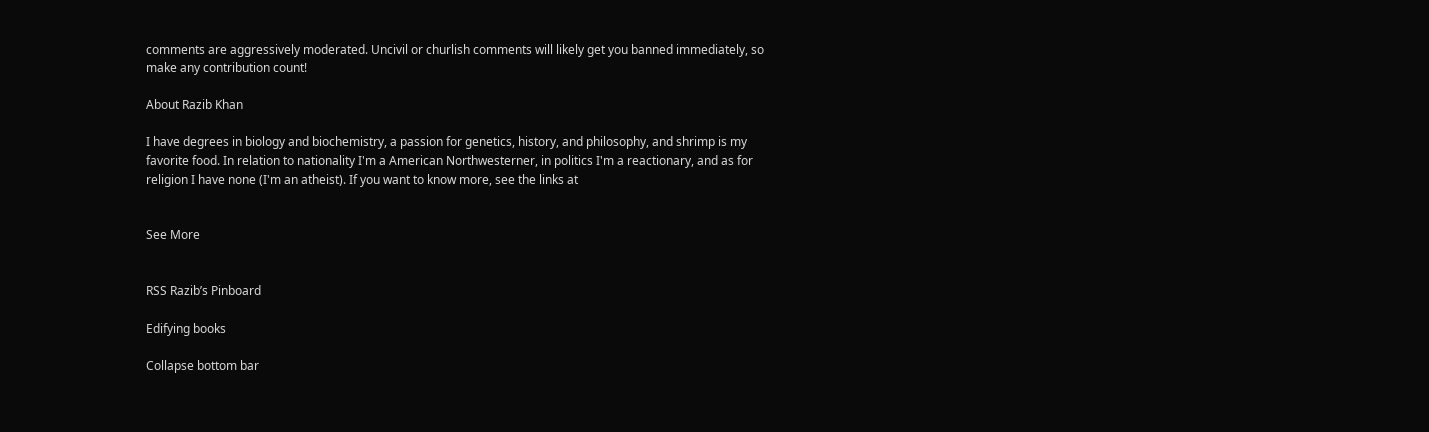comments are aggressively moderated. Uncivil or churlish comments will likely get you banned immediately, so make any contribution count!

About Razib Khan

I have degrees in biology and biochemistry, a passion for genetics, history, and philosophy, and shrimp is my favorite food. In relation to nationality I'm a American Northwesterner, in politics I'm a reactionary, and as for religion I have none (I'm an atheist). If you want to know more, see the links at


See More


RSS Razib’s Pinboard

Edifying books

Collapse bottom bar